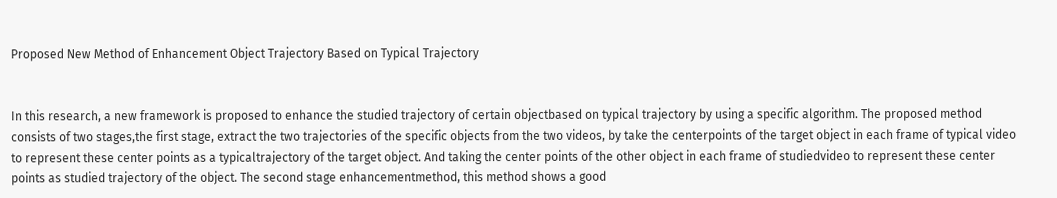Proposed New Method of Enhancement Object Trajectory Based on Typical Trajectory


In this research, a new framework is proposed to enhance the studied trajectory of certain objectbased on typical trajectory by using a specific algorithm. The proposed method consists of two stages,the first stage, extract the two trajectories of the specific objects from the two videos, by take the centerpoints of the target object in each frame of typical video to represent these center points as a typicaltrajectory of the target object. And taking the center points of the other object in each frame of studiedvideo to represent these center points as studied trajectory of the object. The second stage enhancementmethod, this method shows a good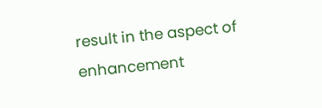result in the aspect of enhancement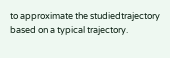to approximate the studiedtrajectory based on a typical trajectory.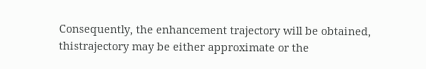Consequently, the enhancement trajectory will be obtained, thistrajectory may be either approximate or the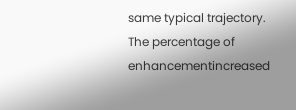same typical trajectory. The percentage of enhancementincreased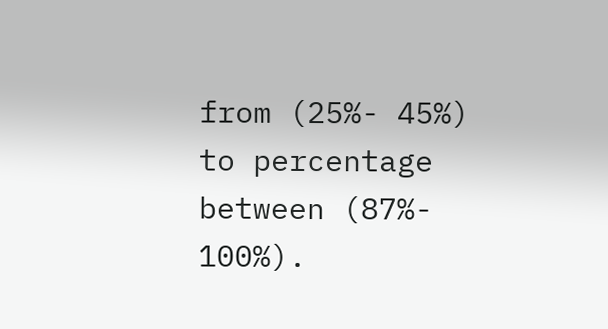from (25%- 45%) to percentage between (87%- 100%).